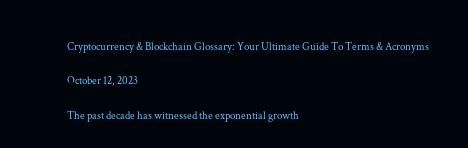Cryptocurrency & Blockchain Glossary: Your Ultimate Guide To Terms & Acronyms

October 12, 2023

The past decade has witnessed the exponential growth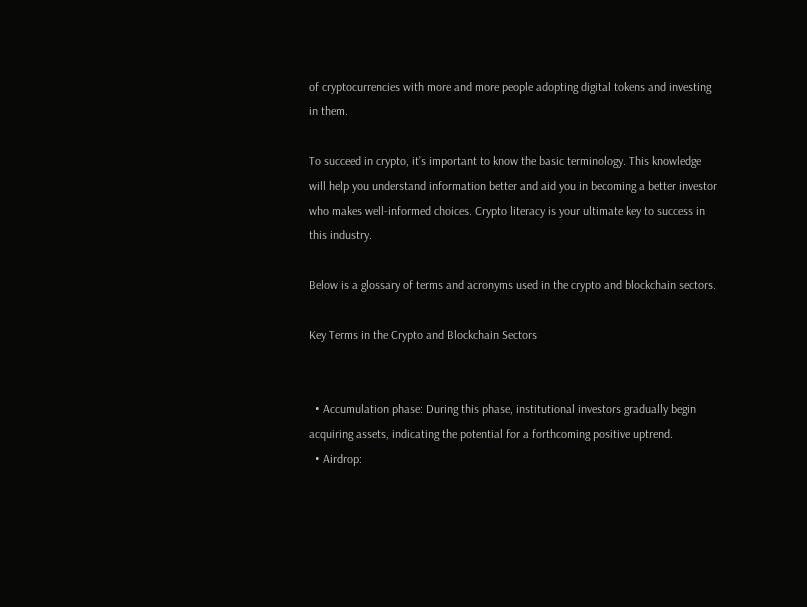of cryptocurrencies with more and more people adopting digital tokens and investing in them.

To succeed in crypto, it’s important to know the basic terminology. This knowledge will help you understand information better and aid you in becoming a better investor who makes well-informed choices. Crypto literacy is your ultimate key to success in this industry.

Below is a glossary of terms and acronyms used in the crypto and blockchain sectors.

Key Terms in the Crypto and Blockchain Sectors


  • Accumulation phase: During this phase, institutional investors gradually begin acquiring assets, indicating the potential for a forthcoming positive uptrend.
  • Airdrop: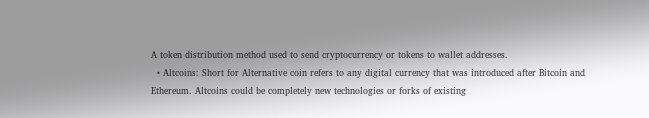A token distribution method used to send cryptocurrency or tokens to wallet addresses.
  • Altcoins: Short for Alternative coin refers to any digital currency that was introduced after Bitcoin and Ethereum. Altcoins could be completely new technologies or forks of existing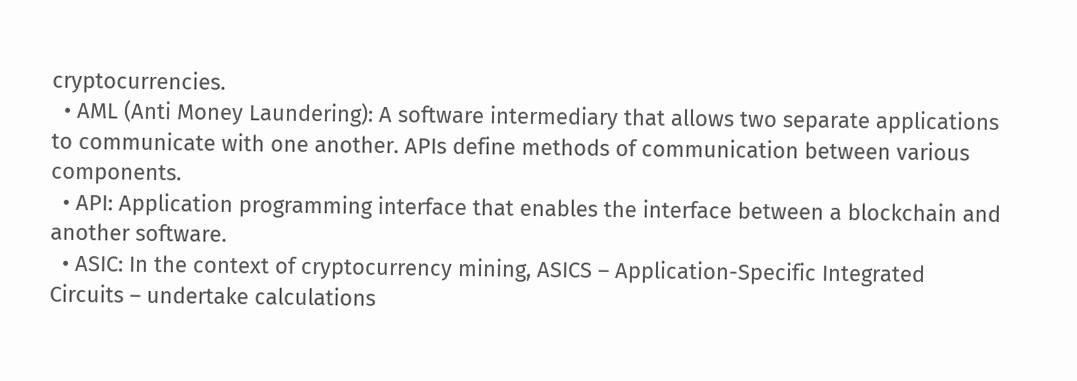cryptocurrencies.
  • AML (Anti Money Laundering): A software intermediary that allows two separate applications to communicate with one another. APIs define methods of communication between various components.
  • API: Application programming interface that enables the interface between a blockchain and another software.
  • ASIC: In the context of cryptocurrency mining, ASICS – Application-Specific Integrated Circuits – undertake calculations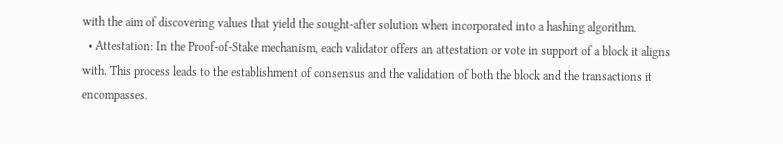with the aim of discovering values that yield the sought-after solution when incorporated into a hashing algorithm.
  • Attestation: In the Proof-of-Stake mechanism, each validator offers an attestation or vote in support of a block it aligns with. This process leads to the establishment of consensus and the validation of both the block and the transactions it encompasses.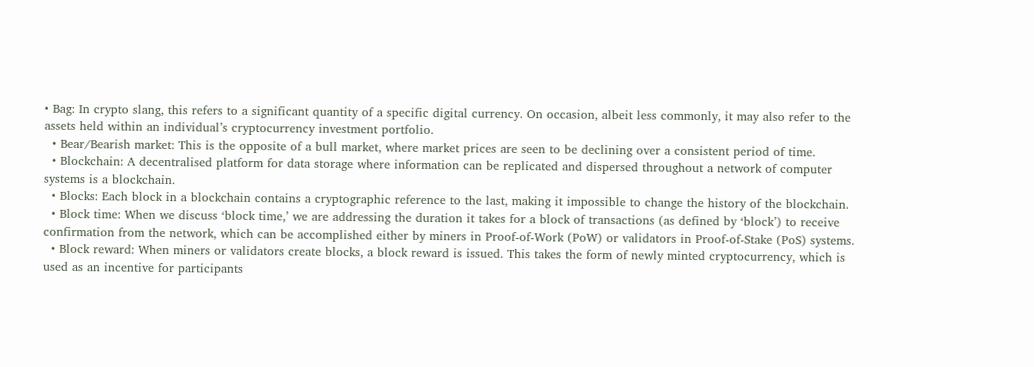• Bag: In crypto slang, this refers to a significant quantity of a specific digital currency. On occasion, albeit less commonly, it may also refer to the assets held within an individual’s cryptocurrency investment portfolio.
  • Bear/Bearish market: This is the opposite of a bull market, where market prices are seen to be declining over a consistent period of time.
  • Blockchain: A decentralised platform for data storage where information can be replicated and dispersed throughout a network of computer systems is a blockchain.
  • Blocks: Each block in a blockchain contains a cryptographic reference to the last, making it impossible to change the history of the blockchain.
  • Block time: When we discuss ‘block time,’ we are addressing the duration it takes for a block of transactions (as defined by ‘block’) to receive confirmation from the network, which can be accomplished either by miners in Proof-of-Work (PoW) or validators in Proof-of-Stake (PoS) systems.
  • Block reward: When miners or validators create blocks, a block reward is issued. This takes the form of newly minted cryptocurrency, which is used as an incentive for participants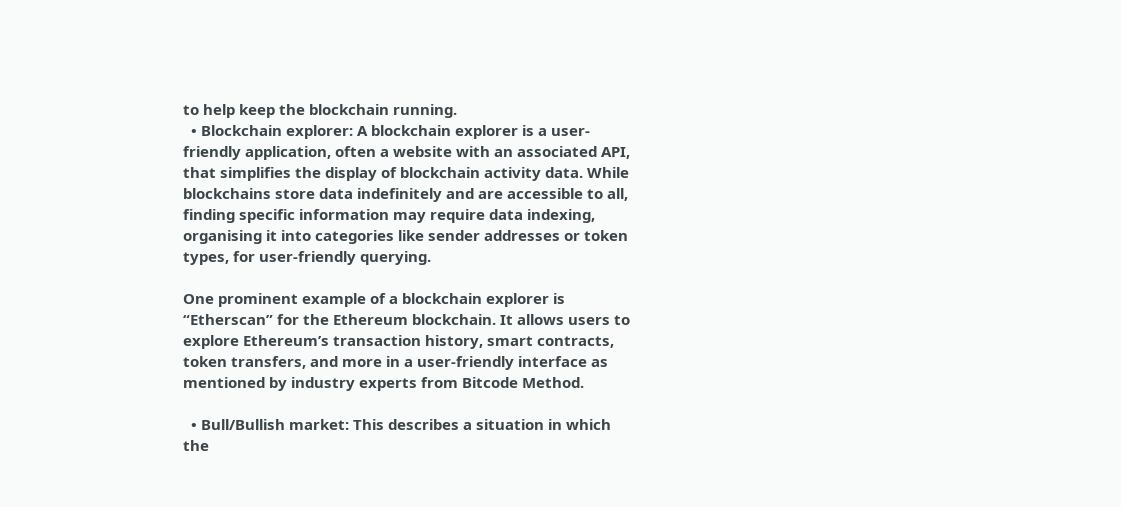to help keep the blockchain running.
  • Blockchain explorer: A blockchain explorer is a user-friendly application, often a website with an associated API, that simplifies the display of blockchain activity data. While blockchains store data indefinitely and are accessible to all, finding specific information may require data indexing, organising it into categories like sender addresses or token types, for user-friendly querying.

One prominent example of a blockchain explorer is “Etherscan” for the Ethereum blockchain. It allows users to explore Ethereum’s transaction history, smart contracts, token transfers, and more in a user-friendly interface as mentioned by industry experts from Bitcode Method.

  • Bull/Bullish market: This describes a situation in which the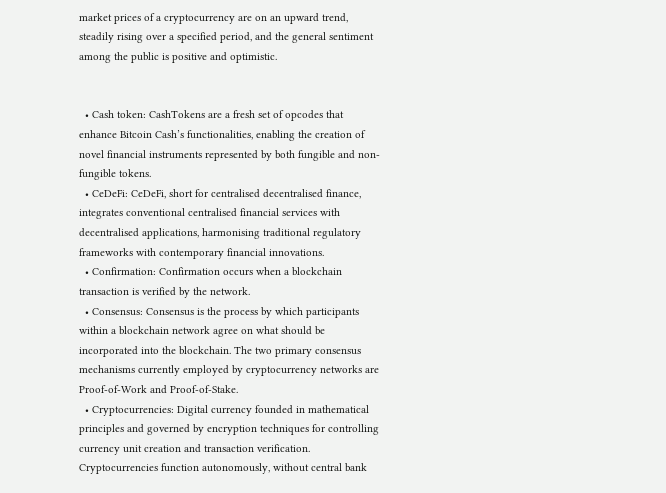market prices of a cryptocurrency are on an upward trend, steadily rising over a specified period, and the general sentiment among the public is positive and optimistic.


  • Cash token: CashTokens are a fresh set of opcodes that enhance Bitcoin Cash’s functionalities, enabling the creation of novel financial instruments represented by both fungible and non-fungible tokens.
  • CeDeFi: CeDeFi, short for centralised decentralised finance, integrates conventional centralised financial services with decentralised applications, harmonising traditional regulatory frameworks with contemporary financial innovations.
  • Confirmation: Confirmation occurs when a blockchain transaction is verified by the network.
  • Consensus: Consensus is the process by which participants within a blockchain network agree on what should be incorporated into the blockchain. The two primary consensus mechanisms currently employed by cryptocurrency networks are Proof-of-Work and Proof-of-Stake.
  • Cryptocurrencies: Digital currency founded in mathematical principles and governed by encryption techniques for controlling currency unit creation and transaction verification. Cryptocurrencies function autonomously, without central bank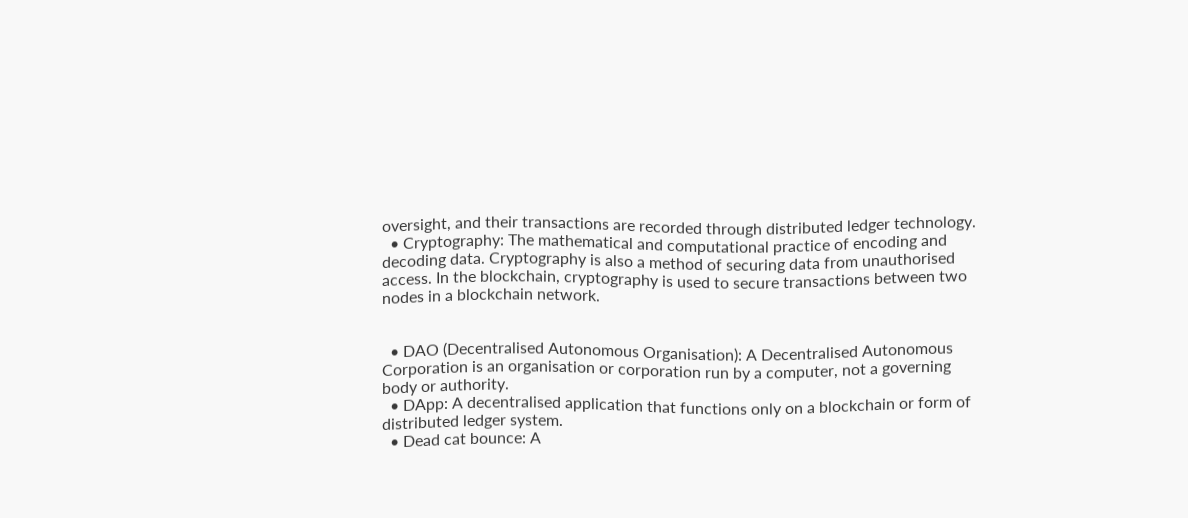oversight, and their transactions are recorded through distributed ledger technology.
  • Cryptography: The mathematical and computational practice of encoding and decoding data. Cryptography is also a method of securing data from unauthorised access. In the blockchain, cryptography is used to secure transactions between two nodes in a blockchain network.


  • DAO (Decentralised Autonomous Organisation): A Decentralised Autonomous Corporation is an organisation or corporation run by a computer, not a governing body or authority.
  • DApp: A decentralised application that functions only on a blockchain or form of distributed ledger system.
  • Dead cat bounce: A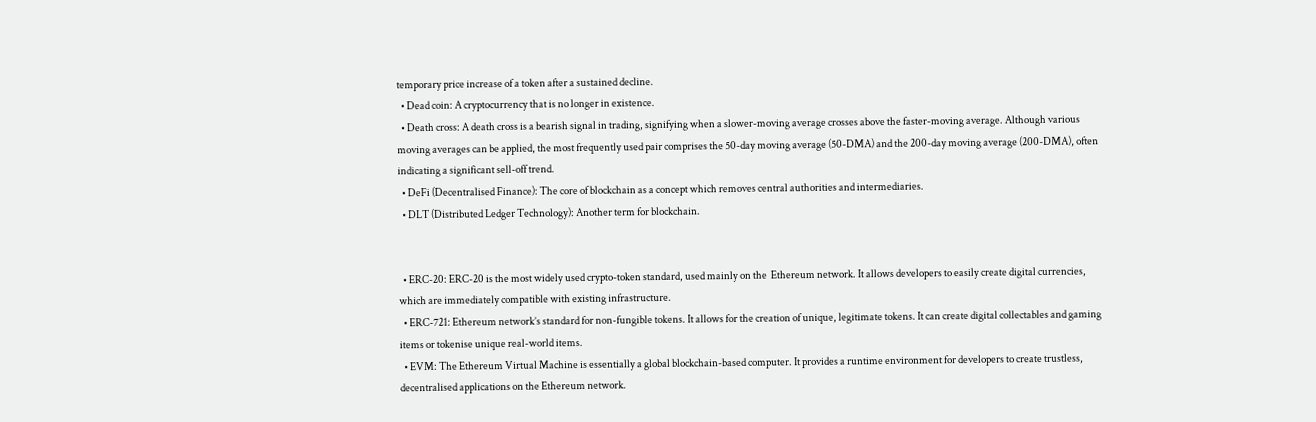temporary price increase of a token after a sustained decline.
  • Dead coin: A cryptocurrency that is no longer in existence.
  • Death cross: A death cross is a bearish signal in trading, signifying when a slower-moving average crosses above the faster-moving average. Although various moving averages can be applied, the most frequently used pair comprises the 50-day moving average (50-DMA) and the 200-day moving average (200-DMA), often indicating a significant sell-off trend.
  • DeFi (Decentralised Finance): The core of blockchain as a concept which removes central authorities and intermediaries.
  • DLT (Distributed Ledger Technology): Another term for blockchain.


  • ERC-20: ERC-20 is the most widely used crypto-token standard, used mainly on the  Ethereum network. It allows developers to easily create digital currencies, which are immediately compatible with existing infrastructure.
  • ERC-721: Ethereum network’s standard for non-fungible tokens. It allows for the creation of unique, legitimate tokens. It can create digital collectables and gaming items or tokenise unique real-world items.
  • EVM: The Ethereum Virtual Machine is essentially a global blockchain-based computer. It provides a runtime environment for developers to create trustless, decentralised applications on the Ethereum network.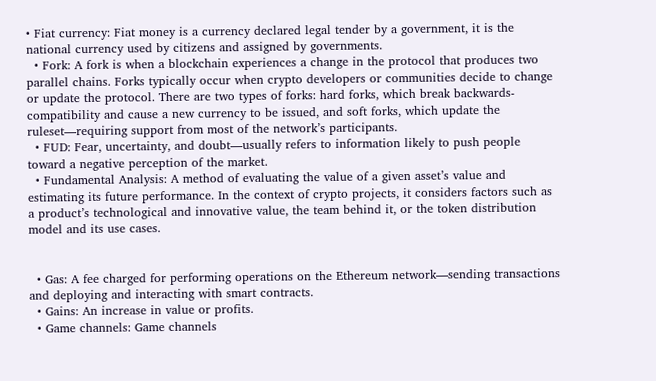• Fiat currency: Fiat money is a currency declared legal tender by a government, it is the national currency used by citizens and assigned by governments.
  • Fork: A fork is when a blockchain experiences a change in the protocol that produces two parallel chains. Forks typically occur when crypto developers or communities decide to change or update the protocol. There are two types of forks: hard forks, which break backwards-compatibility and cause a new currency to be issued, and soft forks, which update the ruleset—requiring support from most of the network’s participants.
  • FUD: Fear, uncertainty, and doubt—usually refers to information likely to push people toward a negative perception of the market.
  • Fundamental Analysis: A method of evaluating the value of a given asset’s value and estimating its future performance. In the context of crypto projects, it considers factors such as a product’s technological and innovative value, the team behind it, or the token distribution model and its use cases.


  • Gas: A fee charged for performing operations on the Ethereum network—sending transactions and deploying and interacting with smart contracts.
  • Gains: An increase in value or profits.
  • Game channels: Game channels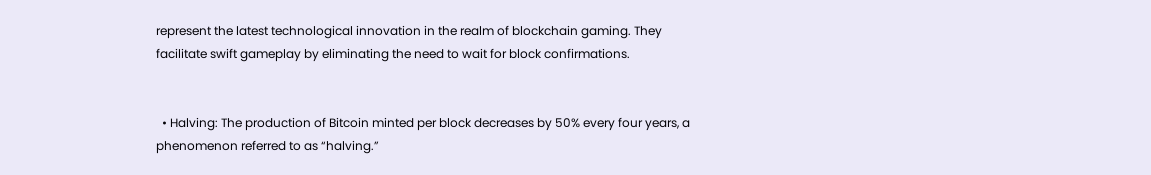represent the latest technological innovation in the realm of blockchain gaming. They facilitate swift gameplay by eliminating the need to wait for block confirmations.


  • Halving: The production of Bitcoin minted per block decreases by 50% every four years, a phenomenon referred to as “halving.”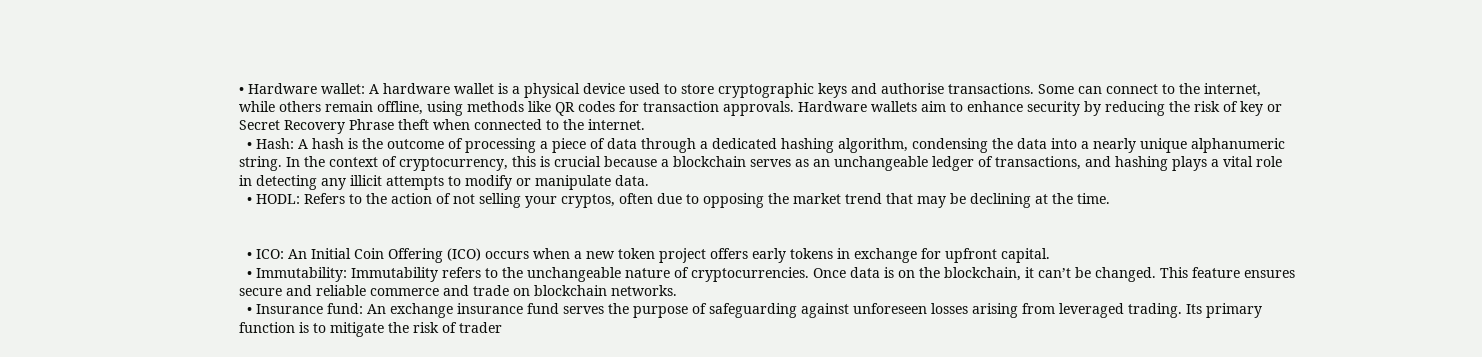• Hardware wallet: A hardware wallet is a physical device used to store cryptographic keys and authorise transactions. Some can connect to the internet, while others remain offline, using methods like QR codes for transaction approvals. Hardware wallets aim to enhance security by reducing the risk of key or Secret Recovery Phrase theft when connected to the internet.
  • Hash: A hash is the outcome of processing a piece of data through a dedicated hashing algorithm, condensing the data into a nearly unique alphanumeric string. In the context of cryptocurrency, this is crucial because a blockchain serves as an unchangeable ledger of transactions, and hashing plays a vital role in detecting any illicit attempts to modify or manipulate data.
  • HODL: Refers to the action of not selling your cryptos, often due to opposing the market trend that may be declining at the time.


  • ICO: An Initial Coin Offering (ICO) occurs when a new token project offers early tokens in exchange for upfront capital.
  • Immutability: Immutability refers to the unchangeable nature of cryptocurrencies. Once data is on the blockchain, it can’t be changed. This feature ensures secure and reliable commerce and trade on blockchain networks.
  • Insurance fund: An exchange insurance fund serves the purpose of safeguarding against unforeseen losses arising from leveraged trading. Its primary function is to mitigate the risk of trader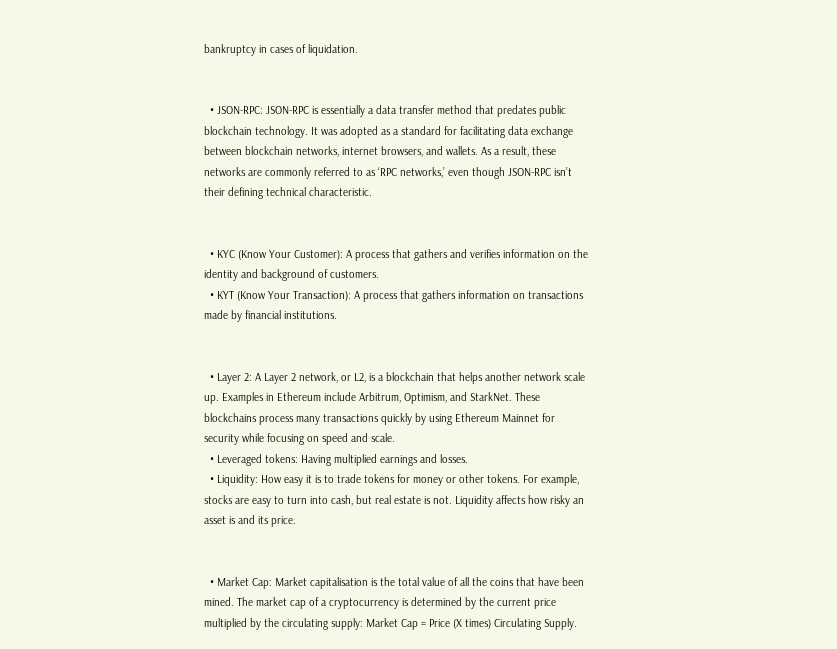bankruptcy in cases of liquidation.


  • JSON-RPC: JSON-RPC is essentially a data transfer method that predates public blockchain technology. It was adopted as a standard for facilitating data exchange between blockchain networks, internet browsers, and wallets. As a result, these networks are commonly referred to as ‘RPC networks,’ even though JSON-RPC isn’t their defining technical characteristic.


  • KYC (Know Your Customer): A process that gathers and verifies information on the identity and background of customers.
  • KYT (Know Your Transaction): A process that gathers information on transactions made by financial institutions.


  • Layer 2: A Layer 2 network, or L2, is a blockchain that helps another network scale up. Examples in Ethereum include Arbitrum, Optimism, and StarkNet. These blockchains process many transactions quickly by using Ethereum Mainnet for security while focusing on speed and scale.
  • Leveraged tokens: Having multiplied earnings and losses.
  • Liquidity: How easy it is to trade tokens for money or other tokens. For example, stocks are easy to turn into cash, but real estate is not. Liquidity affects how risky an asset is and its price.


  • Market Cap: Market capitalisation is the total value of all the coins that have been mined. The market cap of a cryptocurrency is determined by the current price multiplied by the circulating supply: Market Cap = Price (X times) Circulating Supply.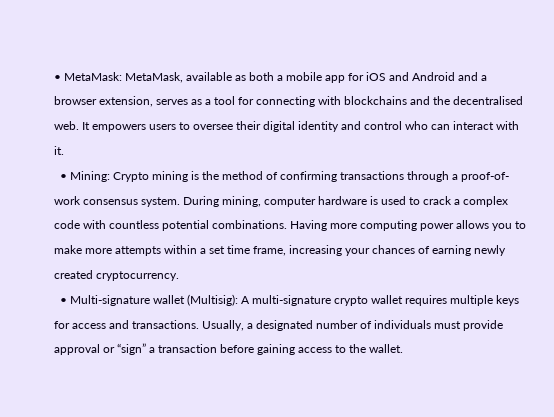• MetaMask: MetaMask, available as both a mobile app for iOS and Android and a browser extension, serves as a tool for connecting with blockchains and the decentralised web. It empowers users to oversee their digital identity and control who can interact with it.
  • Mining: Crypto mining is the method of confirming transactions through a proof-of-work consensus system. During mining, computer hardware is used to crack a complex code with countless potential combinations. Having more computing power allows you to make more attempts within a set time frame, increasing your chances of earning newly created cryptocurrency.
  • Multi-signature wallet (Multisig): A multi-signature crypto wallet requires multiple keys for access and transactions. Usually, a designated number of individuals must provide approval or “sign” a transaction before gaining access to the wallet.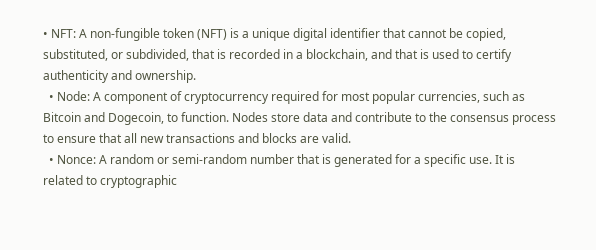• NFT: A non-fungible token (NFT) is a unique digital identifier that cannot be copied, substituted, or subdivided, that is recorded in a blockchain, and that is used to certify authenticity and ownership.
  • Node: A component of cryptocurrency required for most popular currencies, such as Bitcoin and Dogecoin, to function. Nodes store data and contribute to the consensus process to ensure that all new transactions and blocks are valid.
  • Nonce: A random or semi-random number that is generated for a specific use. It is related to cryptographic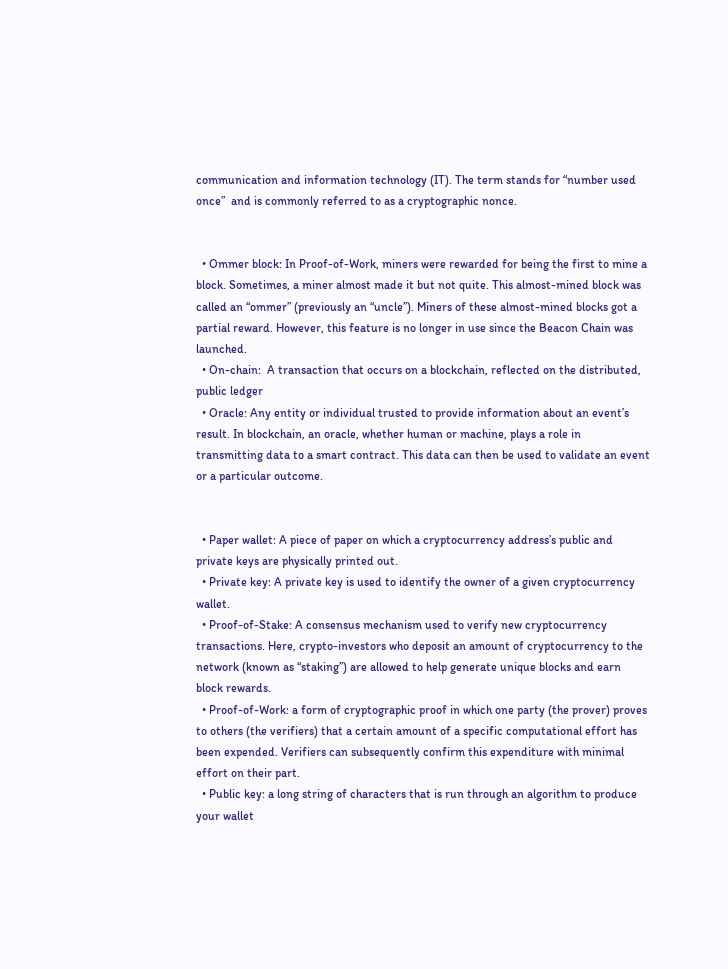communication and information technology (IT). The term stands for “number used once”  and is commonly referred to as a cryptographic nonce.


  • Ommer block: In Proof-of-Work, miners were rewarded for being the first to mine a block. Sometimes, a miner almost made it but not quite. This almost-mined block was called an “ommer” (previously an “uncle”). Miners of these almost-mined blocks got a partial reward. However, this feature is no longer in use since the Beacon Chain was launched.
  • On-chain:  A transaction that occurs on a blockchain, reflected on the distributed, public ledger
  • Oracle: Any entity or individual trusted to provide information about an event’s result. In blockchain, an oracle, whether human or machine, plays a role in transmitting data to a smart contract. This data can then be used to validate an event or a particular outcome.


  • Paper wallet: A piece of paper on which a cryptocurrency address’s public and private keys are physically printed out.
  • Private key: A private key is used to identify the owner of a given cryptocurrency wallet.
  • Proof-of-Stake: A consensus mechanism used to verify new cryptocurrency transactions. Here, crypto-investors who deposit an amount of cryptocurrency to the network (known as “staking”) are allowed to help generate unique blocks and earn block rewards.
  • Proof-of-Work: a form of cryptographic proof in which one party (the prover) proves to others (the verifiers) that a certain amount of a specific computational effort has been expended. Verifiers can subsequently confirm this expenditure with minimal effort on their part.
  • Public key: a long string of characters that is run through an algorithm to produce your wallet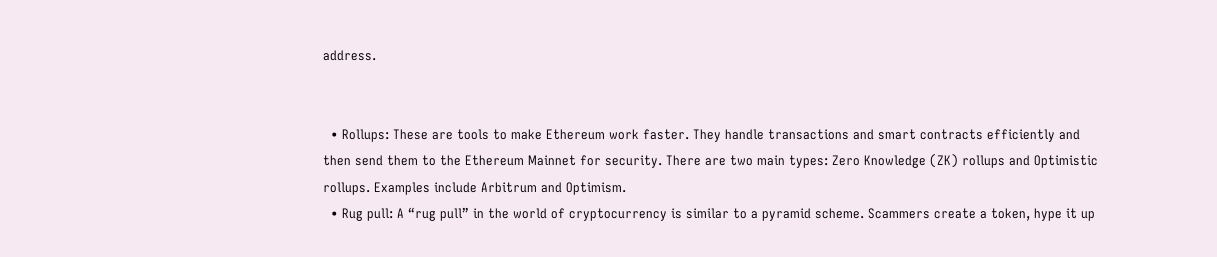address.


  • Rollups: These are tools to make Ethereum work faster. They handle transactions and smart contracts efficiently and then send them to the Ethereum Mainnet for security. There are two main types: Zero Knowledge (ZK) rollups and Optimistic rollups. Examples include Arbitrum and Optimism.
  • Rug pull: A “rug pull” in the world of cryptocurrency is similar to a pyramid scheme. Scammers create a token, hype it up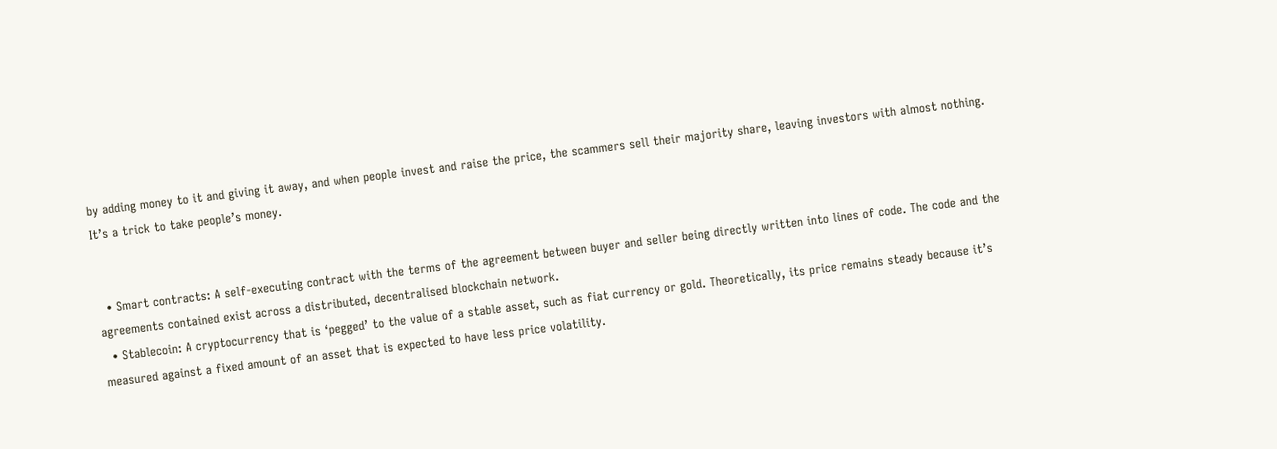by adding money to it and giving it away, and when people invest and raise the price, the scammers sell their majority share, leaving investors with almost nothing. It’s a trick to take people’s money.


  • Smart contracts: A self-executing contract with the terms of the agreement between buyer and seller being directly written into lines of code. The code and the agreements contained exist across a distributed, decentralised blockchain network.
  • Stablecoin: A cryptocurrency that is ‘pegged’ to the value of a stable asset, such as fiat currency or gold. Theoretically, its price remains steady because it’s measured against a fixed amount of an asset that is expected to have less price volatility.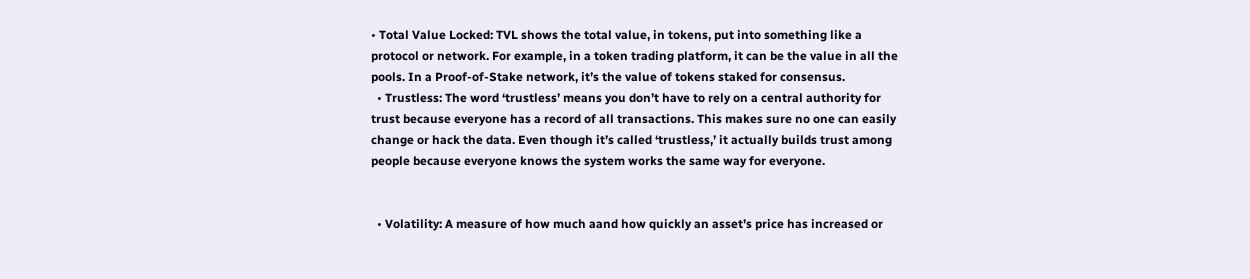• Total Value Locked: TVL shows the total value, in tokens, put into something like a protocol or network. For example, in a token trading platform, it can be the value in all the pools. In a Proof-of-Stake network, it’s the value of tokens staked for consensus.
  • Trustless: The word ‘trustless’ means you don’t have to rely on a central authority for trust because everyone has a record of all transactions. This makes sure no one can easily change or hack the data. Even though it’s called ‘trustless,’ it actually builds trust among people because everyone knows the system works the same way for everyone.


  • Volatility: A measure of how much aand how quickly an asset’s price has increased or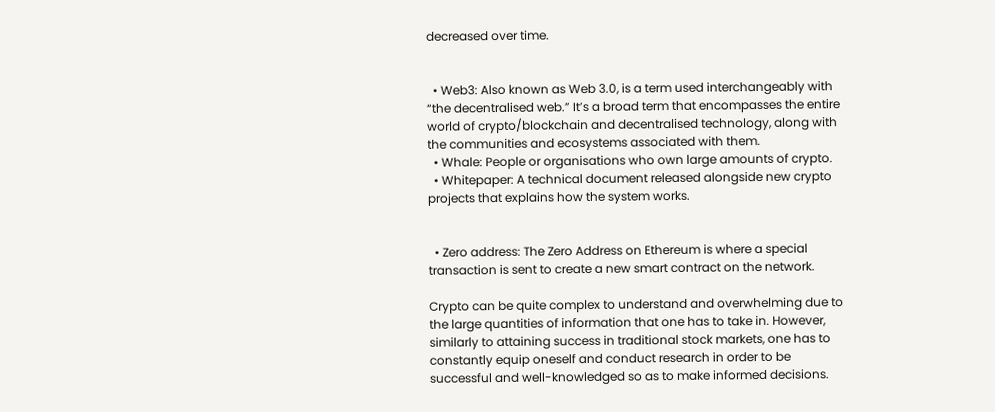decreased over time.


  • Web3: Also known as Web 3.0, is a term used interchangeably with “the decentralised web.” It’s a broad term that encompasses the entire world of crypto/blockchain and decentralised technology, along with the communities and ecosystems associated with them.
  • Whale: People or organisations who own large amounts of crypto.
  • Whitepaper: A technical document released alongside new crypto projects that explains how the system works.


  • Zero address: The Zero Address on Ethereum is where a special transaction is sent to create a new smart contract on the network.

Crypto can be quite complex to understand and overwhelming due to the large quantities of information that one has to take in. However, similarly to attaining success in traditional stock markets, one has to constantly equip oneself and conduct research in order to be successful and well-knowledged so as to make informed decisions.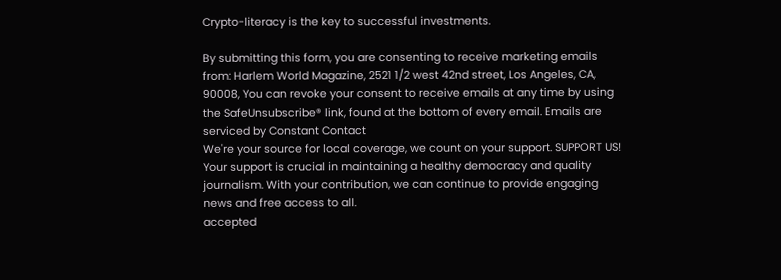Crypto-literacy is the key to successful investments.

By submitting this form, you are consenting to receive marketing emails from: Harlem World Magazine, 2521 1/2 west 42nd street, Los Angeles, CA, 90008, You can revoke your consent to receive emails at any time by using the SafeUnsubscribe® link, found at the bottom of every email. Emails are serviced by Constant Contact
We're your source for local coverage, we count on your support. SUPPORT US!
Your support is crucial in maintaining a healthy democracy and quality journalism. With your contribution, we can continue to provide engaging news and free access to all.
accepted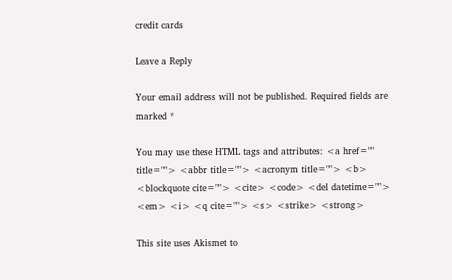credit cards

Leave a Reply

Your email address will not be published. Required fields are marked *

You may use these HTML tags and attributes: <a href="" title=""> <abbr title=""> <acronym title=""> <b> <blockquote cite=""> <cite> <code> <del datetime=""> <em> <i> <q cite=""> <s> <strike> <strong>

This site uses Akismet to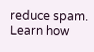reduce spam. Learn how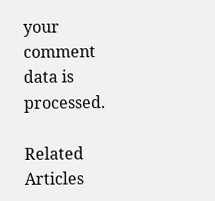your comment data is processed.

Related Articles